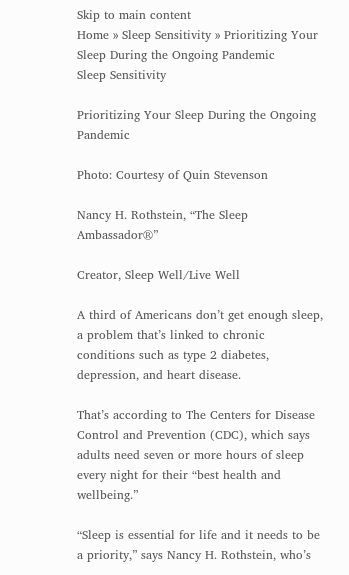Skip to main content
Home » Sleep Sensitivity » Prioritizing Your Sleep During the Ongoing Pandemic
Sleep Sensitivity

Prioritizing Your Sleep During the Ongoing Pandemic

Photo: Courtesy of Quin Stevenson

Nancy H. Rothstein, “The Sleep Ambassador®”

Creator, Sleep Well/Live Well

A third of Americans don’t get enough sleep, a problem that’s linked to chronic conditions such as type 2 diabetes, depression, and heart disease.

That’s according to The Centers for Disease Control and Prevention (CDC), which says adults need seven or more hours of sleep every night for their “best health and wellbeing.”

“Sleep is essential for life and it needs to be a priority,” says Nancy H. Rothstein, who’s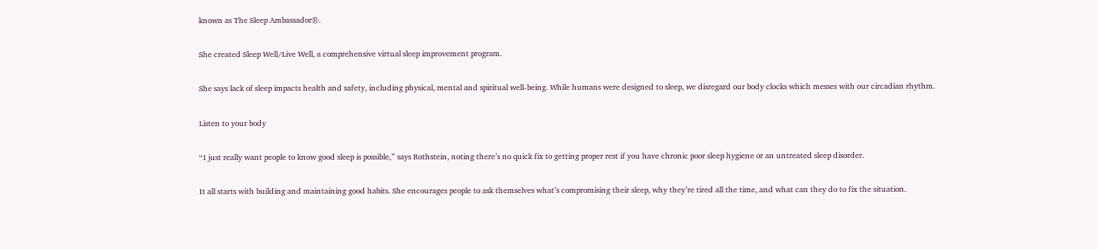known as The Sleep Ambassador®.

She created Sleep Well/Live Well, a comprehensive virtual sleep improvement program.

She says lack of sleep impacts health and safety, including physical, mental and spiritual well-being. While humans were designed to sleep, we disregard our body clocks which messes with our circadian rhythm.

Listen to your body

“I just really want people to know good sleep is possible,” says Rothstein, noting there’s no quick fix to getting proper rest if you have chronic poor sleep hygiene or an untreated sleep disorder.

It all starts with building and maintaining good habits. She encourages people to ask themselves what’s compromising their sleep, why they’re tired all the time, and what can they do to fix the situation.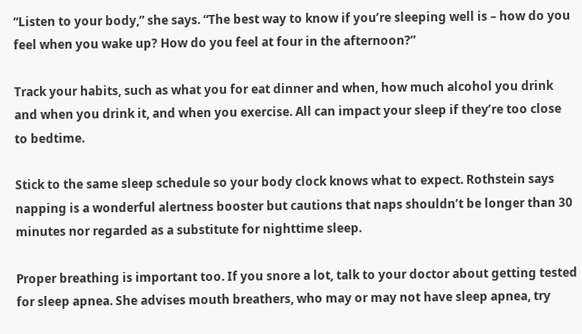“Listen to your body,” she says. “The best way to know if you’re sleeping well is – how do you feel when you wake up? How do you feel at four in the afternoon?”

Track your habits, such as what you for eat dinner and when, how much alcohol you drink and when you drink it, and when you exercise. All can impact your sleep if they’re too close to bedtime.

Stick to the same sleep schedule so your body clock knows what to expect. Rothstein says napping is a wonderful alertness booster but cautions that naps shouldn’t be longer than 30 minutes nor regarded as a substitute for nighttime sleep.

Proper breathing is important too. If you snore a lot, talk to your doctor about getting tested for sleep apnea. She advises mouth breathers, who may or may not have sleep apnea, try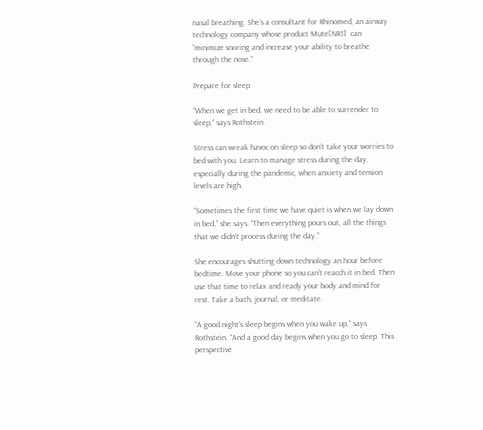nasal breathing. She’s a consultant for Rhinomed, an airway technology company whose product Mute[NR1]  can “minimize snoring and increase your ability to breathe through the nose.”

Prepare for sleep

“When we get in bed, we need to be able to surrender to sleep,” says Rothstein.

Stress can wreak havoc on sleep so don’t take your worries to bed with you. Learn to manage stress during the day, especially during the pandemic, when anxiety and tension levels are high.

“Sometimes the first time we have quiet is when we lay down in bed,” she says. “Then everything pours out, all the things that we didn’t process during the day.”

She encourages shutting down technology an hour before bedtime. Move your phone so you can’t reacch it in bed. Then use that time to relax and ready your body and mind for rest. Take a bath, journal, or meditate.

“A good night’s sleep begins when you wake up,” says Rothstein. “And a good day begins when you go to sleep. This perspective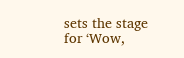sets the stage for ‘Wow,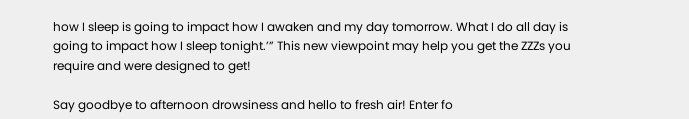how I sleep is going to impact how I awaken and my day tomorrow. What I do all day is going to impact how I sleep tonight.’” This new viewpoint may help you get the ZZZs you require and were designed to get!

Say goodbye to afternoon drowsiness and hello to fresh air! Enter fo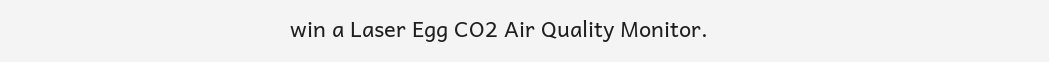win a Laser Egg CO2 Air Quality Monitor.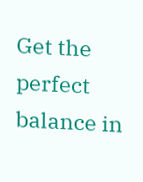Get the perfect balance in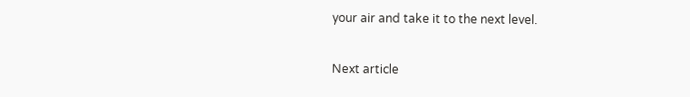your air and take it to the next level.

Next article